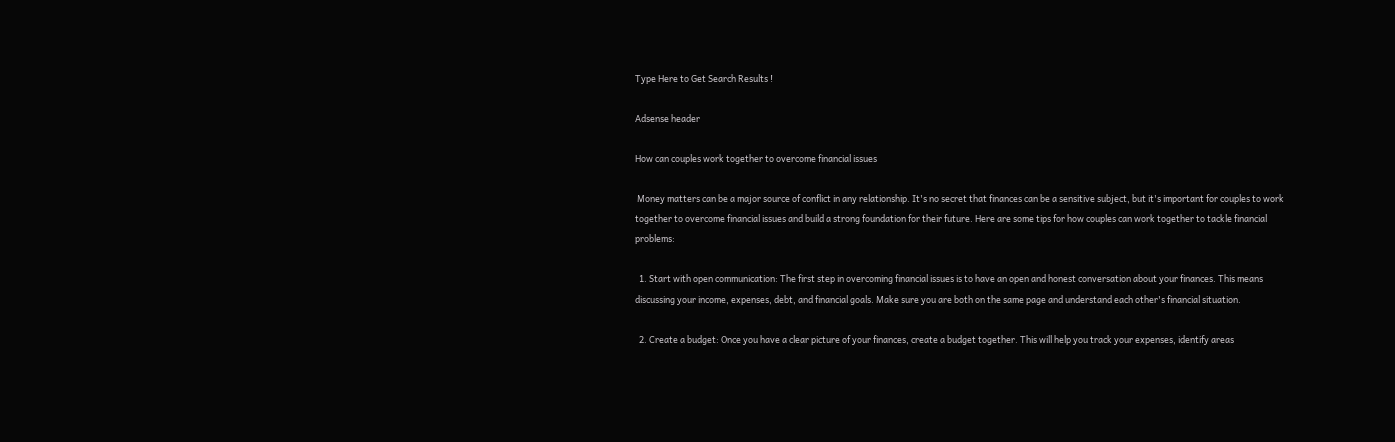Type Here to Get Search Results !

Adsense header

How can couples work together to overcome financial issues

 Money matters can be a major source of conflict in any relationship. It's no secret that finances can be a sensitive subject, but it's important for couples to work together to overcome financial issues and build a strong foundation for their future. Here are some tips for how couples can work together to tackle financial problems:

  1. Start with open communication: The first step in overcoming financial issues is to have an open and honest conversation about your finances. This means discussing your income, expenses, debt, and financial goals. Make sure you are both on the same page and understand each other's financial situation.

  2. Create a budget: Once you have a clear picture of your finances, create a budget together. This will help you track your expenses, identify areas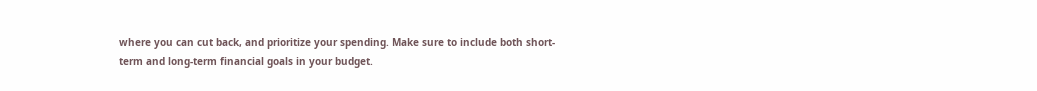where you can cut back, and prioritize your spending. Make sure to include both short-term and long-term financial goals in your budget.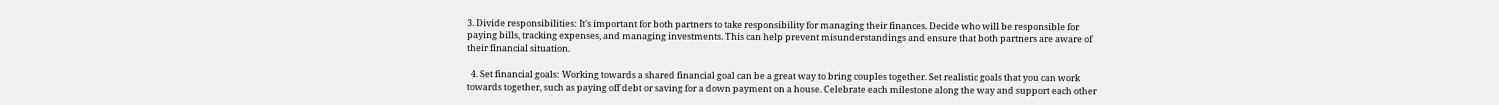3. Divide responsibilities: It's important for both partners to take responsibility for managing their finances. Decide who will be responsible for paying bills, tracking expenses, and managing investments. This can help prevent misunderstandings and ensure that both partners are aware of their financial situation.

  4. Set financial goals: Working towards a shared financial goal can be a great way to bring couples together. Set realistic goals that you can work towards together, such as paying off debt or saving for a down payment on a house. Celebrate each milestone along the way and support each other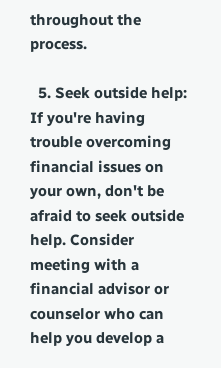throughout the process.

  5. Seek outside help: If you're having trouble overcoming financial issues on your own, don't be afraid to seek outside help. Consider meeting with a financial advisor or counselor who can help you develop a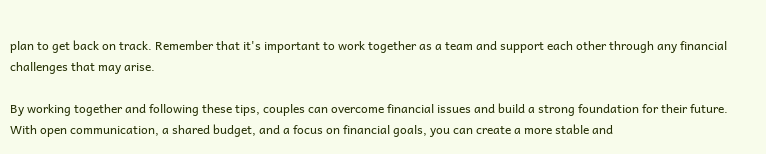plan to get back on track. Remember that it's important to work together as a team and support each other through any financial challenges that may arise.

By working together and following these tips, couples can overcome financial issues and build a strong foundation for their future. With open communication, a shared budget, and a focus on financial goals, you can create a more stable and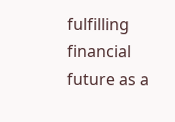fulfilling financial future as a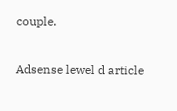couple.

Adsense lewel d article